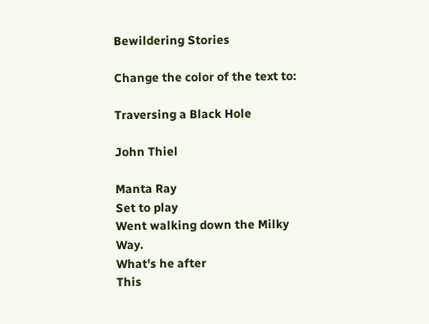Bewildering Stories

Change the color of the text to:

Traversing a Black Hole

John Thiel

Manta Ray
Set to play
Went walking down the Milky Way.
What's he after
This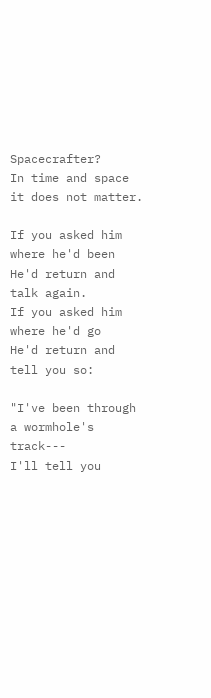Spacecrafter?
In time and space it does not matter.

If you asked him where he'd been
He'd return and talk again.
If you asked him where he'd go
He'd return and tell you so:

"I've been through a wormhole's track---
I'll tell you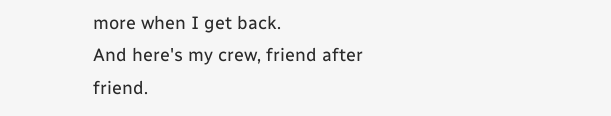more when I get back.
And here's my crew, friend after friend.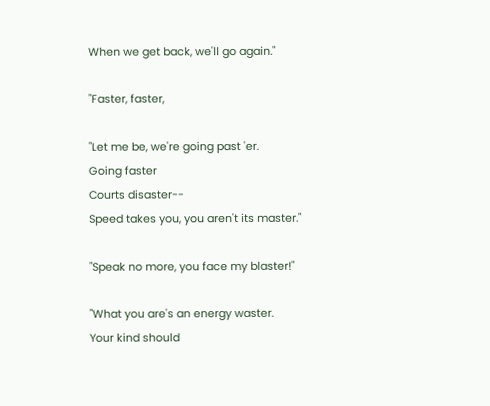When we get back, we'll go again."

"Faster, faster,

"Let me be, we're going past 'er.
Going faster
Courts disaster--
Speed takes you, you aren't its master."

"Speak no more, you face my blaster!"

"What you are's an energy waster.
Your kind should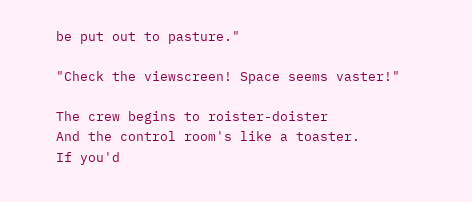be put out to pasture."

"Check the viewscreen! Space seems vaster!"

The crew begins to roister-doister
And the control room's like a toaster.
If you'd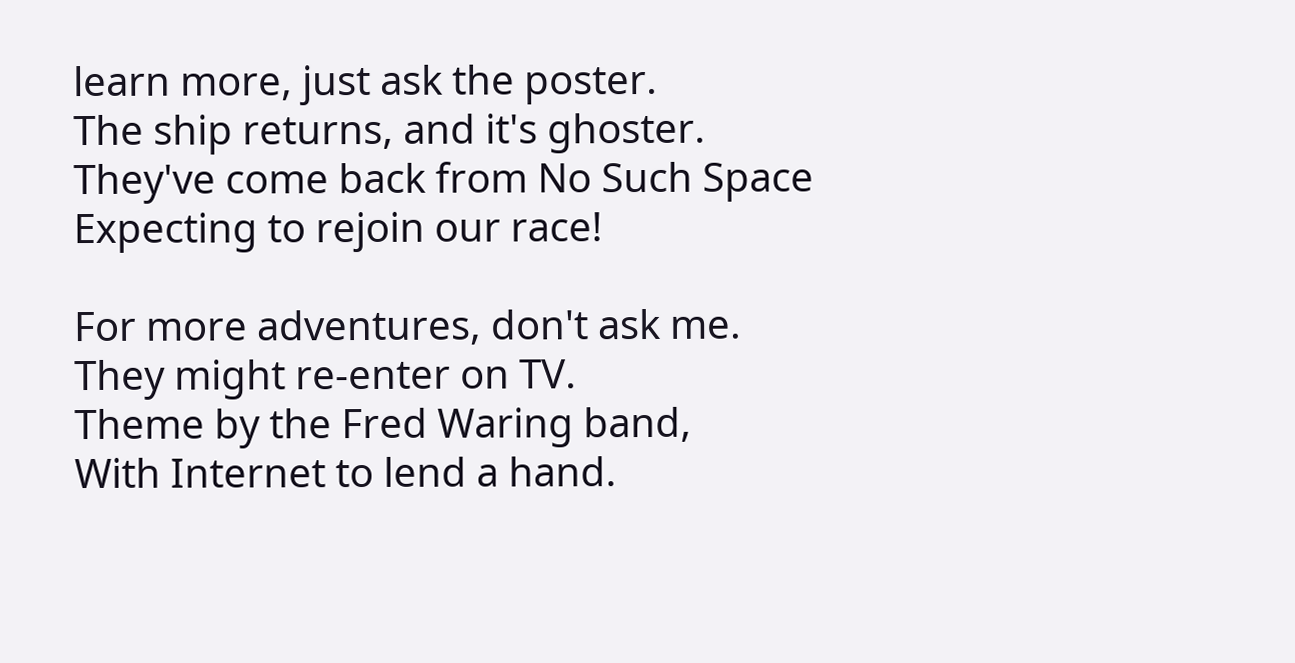learn more, just ask the poster.
The ship returns, and it's ghoster.
They've come back from No Such Space
Expecting to rejoin our race!

For more adventures, don't ask me.
They might re-enter on TV.
Theme by the Fred Waring band,
With Internet to lend a hand.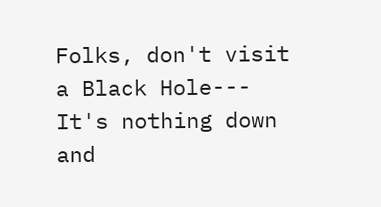Folks, don't visit a Black Hole---
It's nothing down and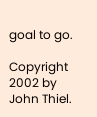goal to go.

Copyright 2002 by John Thiel.